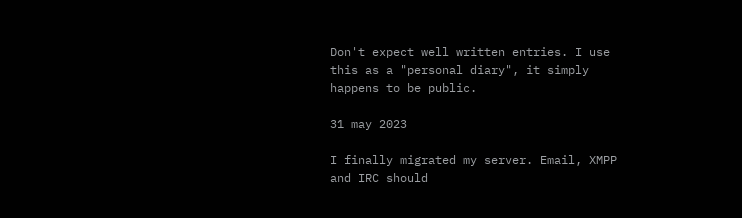Don't expect well written entries. I use this as a "personal diary", it simply happens to be public.

31 may 2023

I finally migrated my server. Email, XMPP and IRC should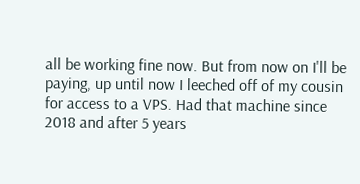all be working fine now. But from now on I'll be paying, up until now I leeched off of my cousin for access to a VPS. Had that machine since 2018 and after 5 years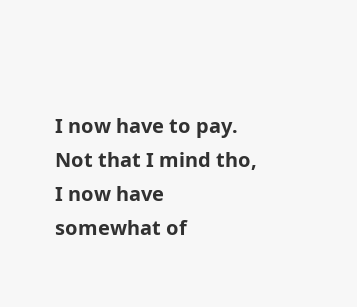I now have to pay. Not that I mind tho, I now have somewhat of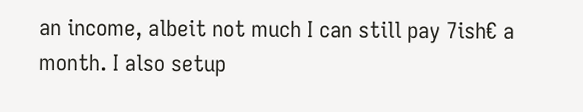an income, albeit not much I can still pay 7ish€ a month. I also setup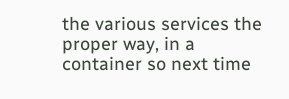the various services the proper way, in a container so next time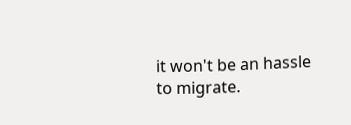it won't be an hassle to migrate.